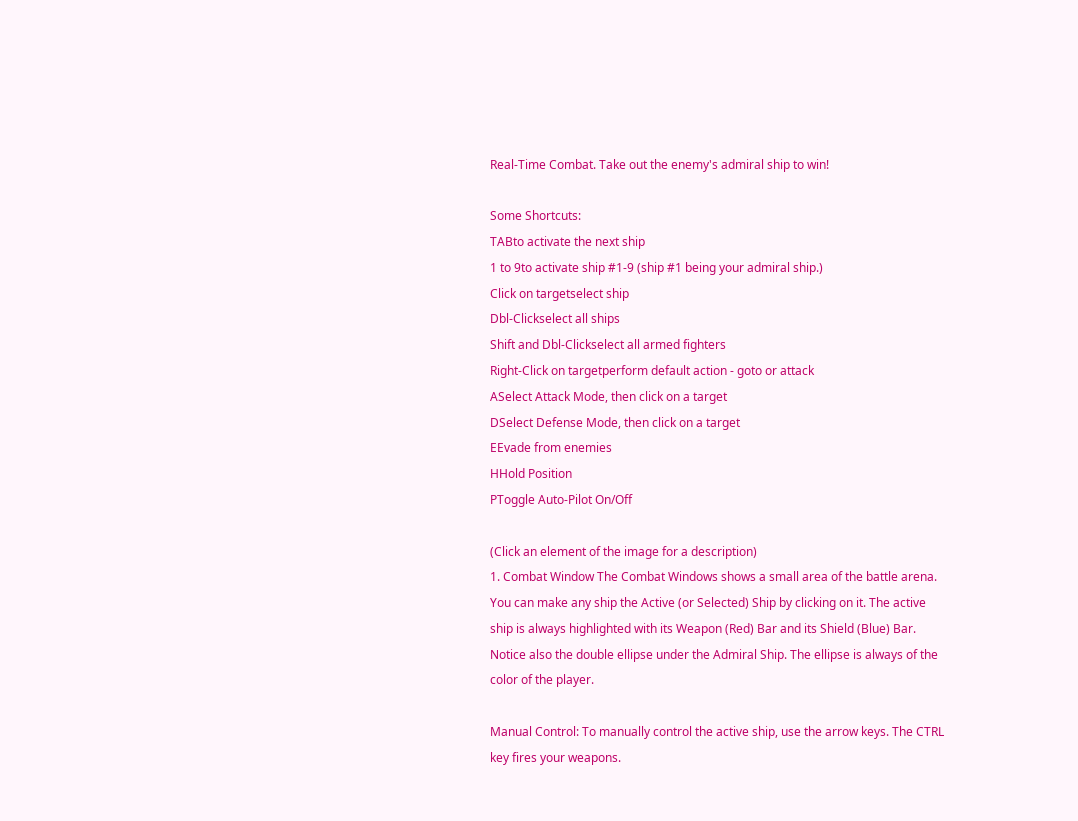Real-Time Combat. Take out the enemy's admiral ship to win!

Some Shortcuts:
TABto activate the next ship
1 to 9to activate ship #1-9 (ship #1 being your admiral ship.)
Click on targetselect ship
Dbl-Clickselect all ships
Shift and Dbl-Clickselect all armed fighters
Right-Click on targetperform default action - goto or attack
ASelect Attack Mode, then click on a target
DSelect Defense Mode, then click on a target
EEvade from enemies
HHold Position
PToggle Auto-Pilot On/Off

(Click an element of the image for a description)
1. Combat Window The Combat Windows shows a small area of the battle arena. You can make any ship the Active (or Selected) Ship by clicking on it. The active ship is always highlighted with its Weapon (Red) Bar and its Shield (Blue) Bar. Notice also the double ellipse under the Admiral Ship. The ellipse is always of the color of the player.

Manual Control: To manually control the active ship, use the arrow keys. The CTRL key fires your weapons.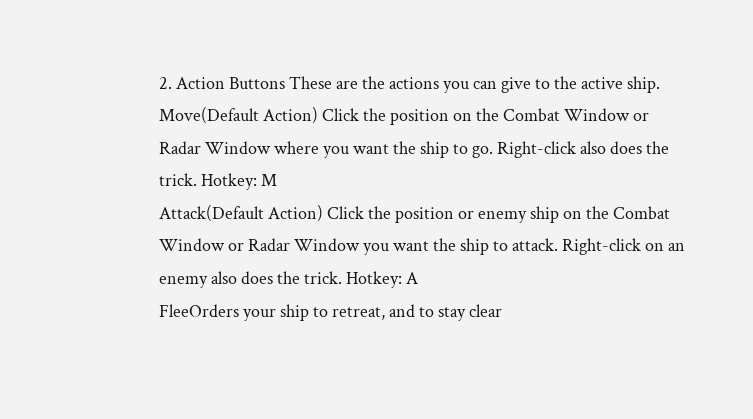2. Action Buttons These are the actions you can give to the active ship.
Move(Default Action) Click the position on the Combat Window or Radar Window where you want the ship to go. Right-click also does the trick. Hotkey: M
Attack(Default Action) Click the position or enemy ship on the Combat Window or Radar Window you want the ship to attack. Right-click on an enemy also does the trick. Hotkey: A
FleeOrders your ship to retreat, and to stay clear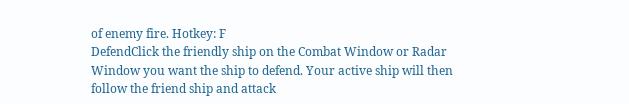of enemy fire. Hotkey: F
DefendClick the friendly ship on the Combat Window or Radar Window you want the ship to defend. Your active ship will then follow the friend ship and attack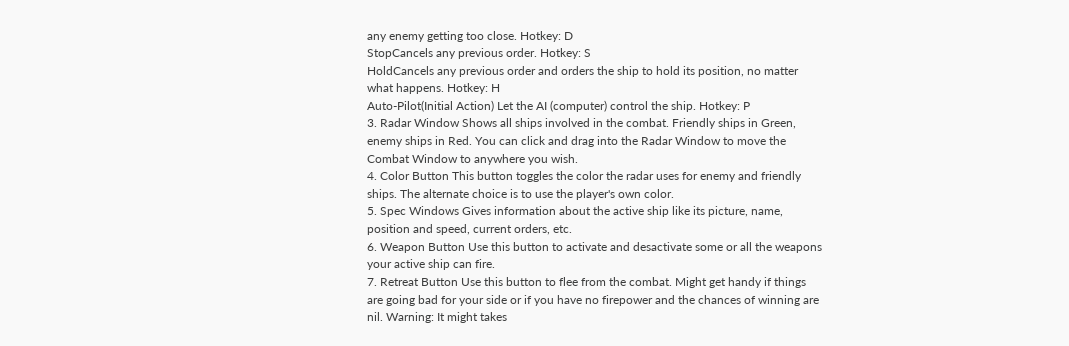any enemy getting too close. Hotkey: D
StopCancels any previous order. Hotkey: S
HoldCancels any previous order and orders the ship to hold its position, no matter what happens. Hotkey: H
Auto-Pilot(Initial Action) Let the AI (computer) control the ship. Hotkey: P
3. Radar Window Shows all ships involved in the combat. Friendly ships in Green, enemy ships in Red. You can click and drag into the Radar Window to move the Combat Window to anywhere you wish.
4. Color Button This button toggles the color the radar uses for enemy and friendly ships. The alternate choice is to use the player's own color.
5. Spec Windows Gives information about the active ship like its picture, name, position and speed, current orders, etc.
6. Weapon Button Use this button to activate and desactivate some or all the weapons your active ship can fire.
7. Retreat Button Use this button to flee from the combat. Might get handy if things are going bad for your side or if you have no firepower and the chances of winning are nil. Warning: It might takes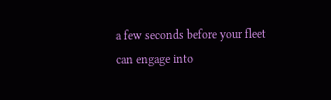a few seconds before your fleet can engage into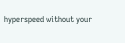hyperspeed without your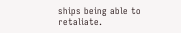ships being able to retaliate.